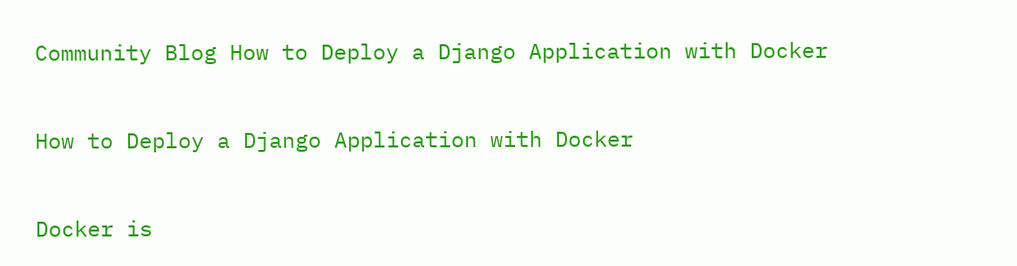Community Blog How to Deploy a Django Application with Docker

How to Deploy a Django Application with Docker

Docker is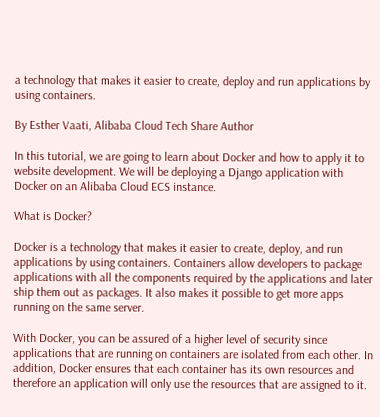a technology that makes it easier to create, deploy and run applications by using containers.

By Esther Vaati, Alibaba Cloud Tech Share Author

In this tutorial, we are going to learn about Docker and how to apply it to website development. We will be deploying a Django application with Docker on an Alibaba Cloud ECS instance.

What is Docker?

Docker is a technology that makes it easier to create, deploy, and run applications by using containers. Containers allow developers to package applications with all the components required by the applications and later ship them out as packages. It also makes it possible to get more apps running on the same server.

With Docker, you can be assured of a higher level of security since applications that are running on containers are isolated from each other. In addition, Docker ensures that each container has its own resources and therefore an application will only use the resources that are assigned to it.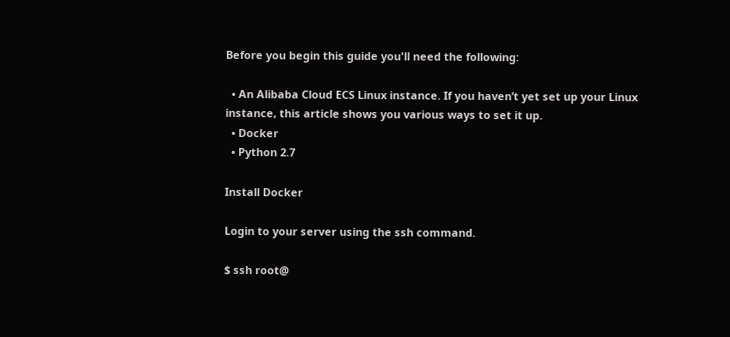Before you begin this guide you'll need the following:

  • An Alibaba Cloud ECS Linux instance. If you haven’t yet set up your Linux instance, this article shows you various ways to set it up.
  • Docker
  • Python 2.7

Install Docker

Login to your server using the ssh command.

$ ssh root@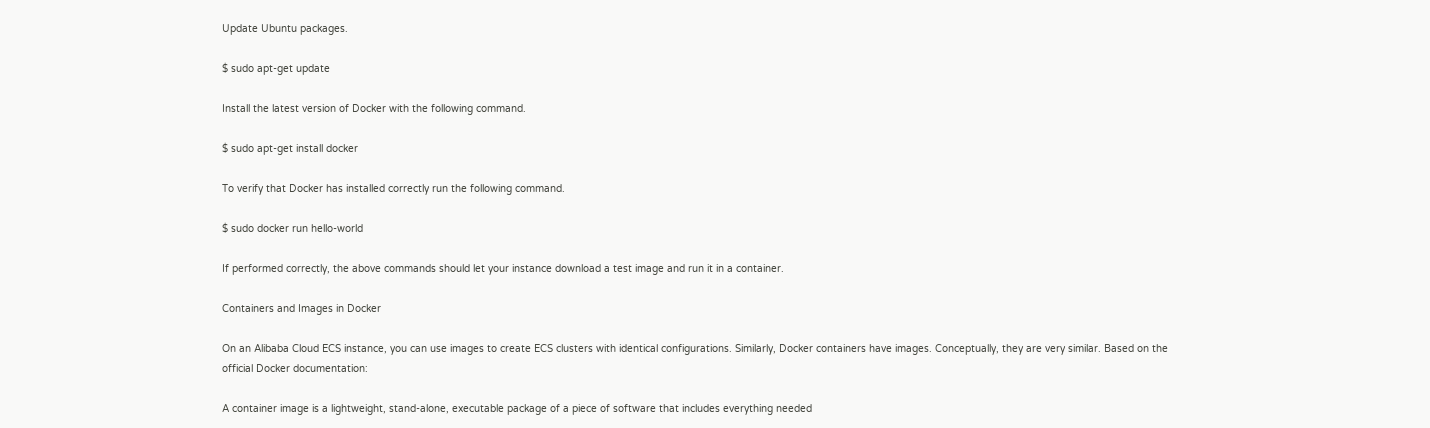Update Ubuntu packages.

$ sudo apt-get update

Install the latest version of Docker with the following command.

$ sudo apt-get install docker

To verify that Docker has installed correctly run the following command.

$ sudo docker run hello-world

If performed correctly, the above commands should let your instance download a test image and run it in a container.

Containers and Images in Docker

On an Alibaba Cloud ECS instance, you can use images to create ECS clusters with identical configurations. Similarly, Docker containers have images. Conceptually, they are very similar. Based on the official Docker documentation:

A container image is a lightweight, stand-alone, executable package of a piece of software that includes everything needed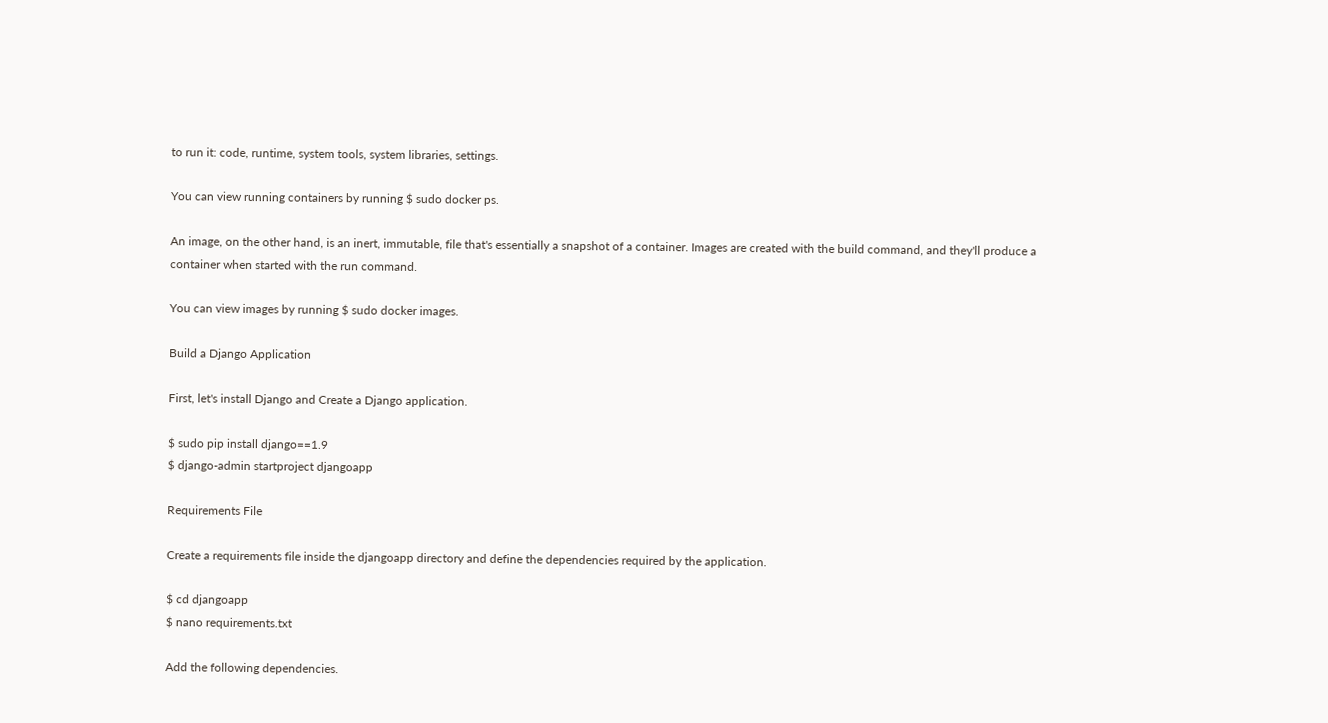to run it: code, runtime, system tools, system libraries, settings.

You can view running containers by running $ sudo docker ps.

An image, on the other hand, is an inert, immutable, file that's essentially a snapshot of a container. Images are created with the build command, and they'll produce a container when started with the run command.

You can view images by running $ sudo docker images.

Build a Django Application

First, let's install Django and Create a Django application.

$ sudo pip install django==1.9
$ django-admin startproject djangoapp

Requirements File

Create a requirements file inside the djangoapp directory and define the dependencies required by the application.

$ cd djangoapp
$ nano requirements.txt

Add the following dependencies.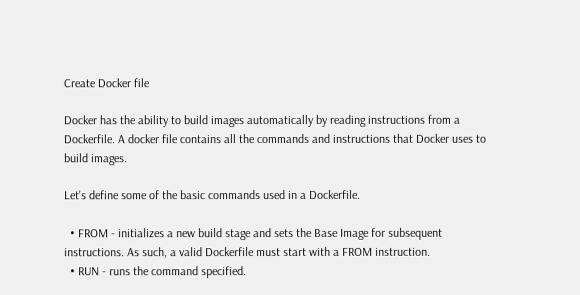Create Docker file

Docker has the ability to build images automatically by reading instructions from a Dockerfile. A docker file contains all the commands and instructions that Docker uses to build images.

Let's define some of the basic commands used in a Dockerfile.

  • FROM - initializes a new build stage and sets the Base Image for subsequent instructions. As such, a valid Dockerfile must start with a FROM instruction.
  • RUN - runs the command specified.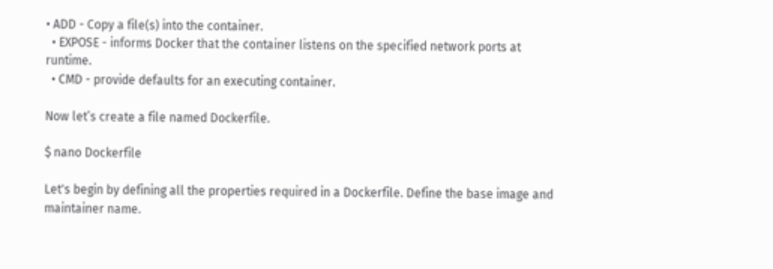• ADD - Copy a file(s) into the container.
  • EXPOSE - informs Docker that the container listens on the specified network ports at runtime.
  • CMD - provide defaults for an executing container.

Now let’s create a file named Dockerfile.

$ nano Dockerfile

Let's begin by defining all the properties required in a Dockerfile. Define the base image and maintainer name.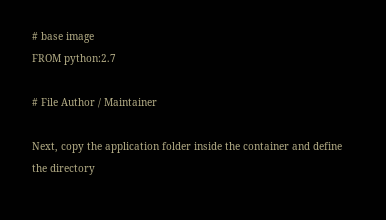# base image
FROM python:2.7

# File Author / Maintainer

Next, copy the application folder inside the container and define the directory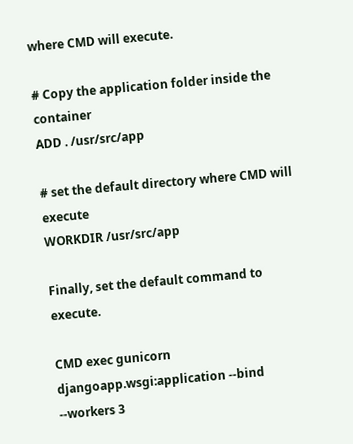where CMD will execute.

# Copy the application folder inside the container
ADD . /usr/src/app

# set the default directory where CMD will execute
WORKDIR /usr/src/app

Finally, set the default command to execute.

CMD exec gunicorn djangoapp.wsgi:application --bind --workers 3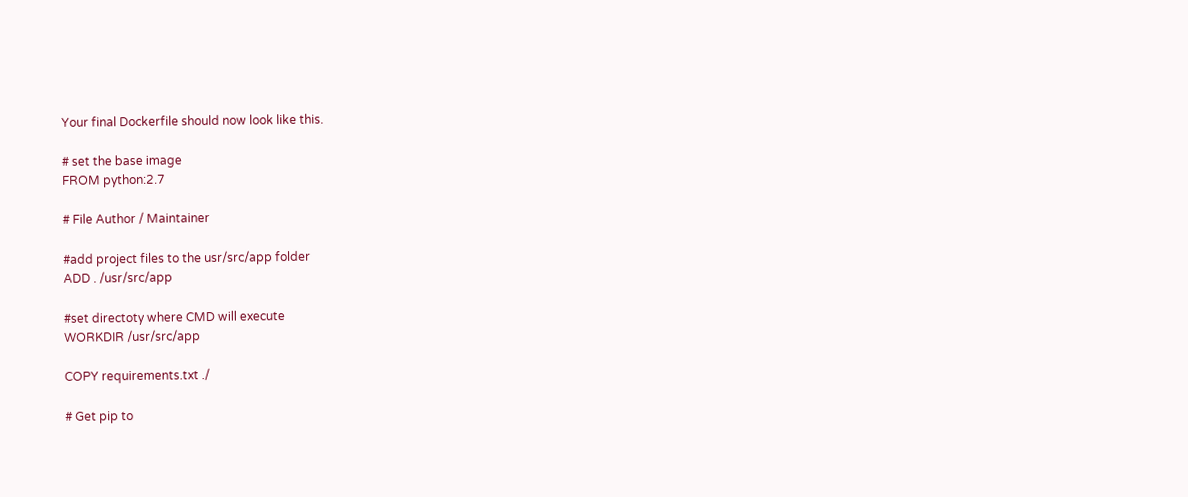Your final Dockerfile should now look like this.

# set the base image
FROM python:2.7

# File Author / Maintainer

#add project files to the usr/src/app folder
ADD . /usr/src/app

#set directoty where CMD will execute
WORKDIR /usr/src/app

COPY requirements.txt ./

# Get pip to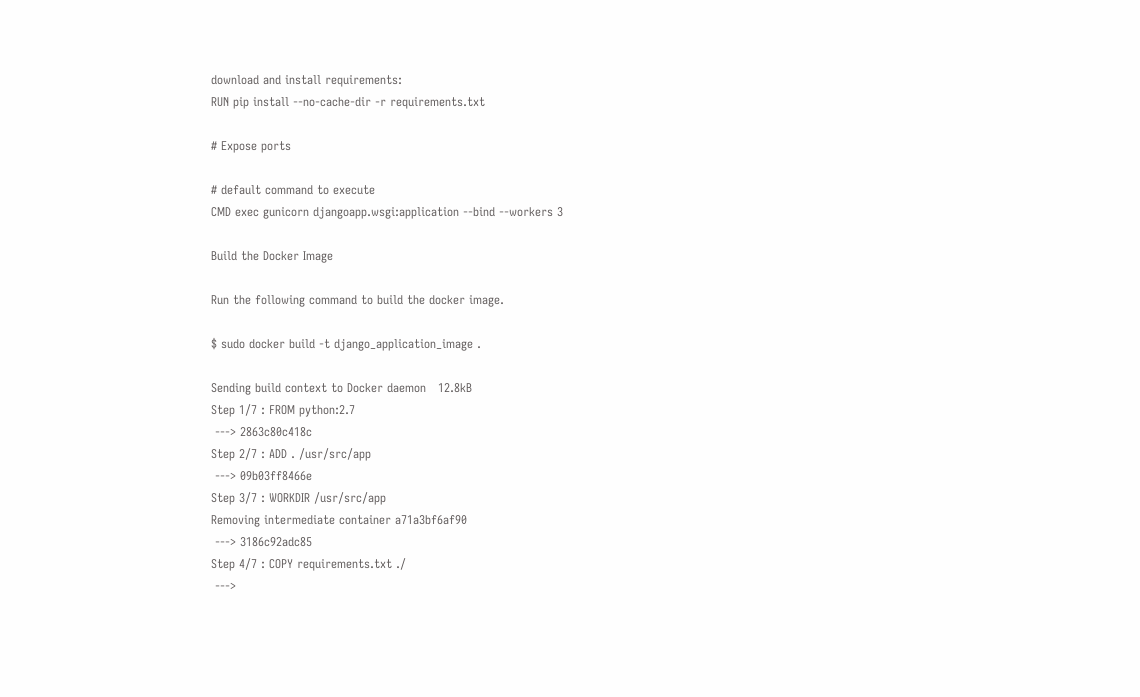download and install requirements:
RUN pip install --no-cache-dir -r requirements.txt

# Expose ports

# default command to execute
CMD exec gunicorn djangoapp.wsgi:application --bind --workers 3

Build the Docker Image

Run the following command to build the docker image.

$ sudo docker build -t django_application_image .

Sending build context to Docker daemon   12.8kB
Step 1/7 : FROM python:2.7
 ---> 2863c80c418c
Step 2/7 : ADD . /usr/src/app
 ---> 09b03ff8466e
Step 3/7 : WORKDIR /usr/src/app
Removing intermediate container a71a3bf6af90
 ---> 3186c92adc85
Step 4/7 : COPY requirements.txt ./
 --->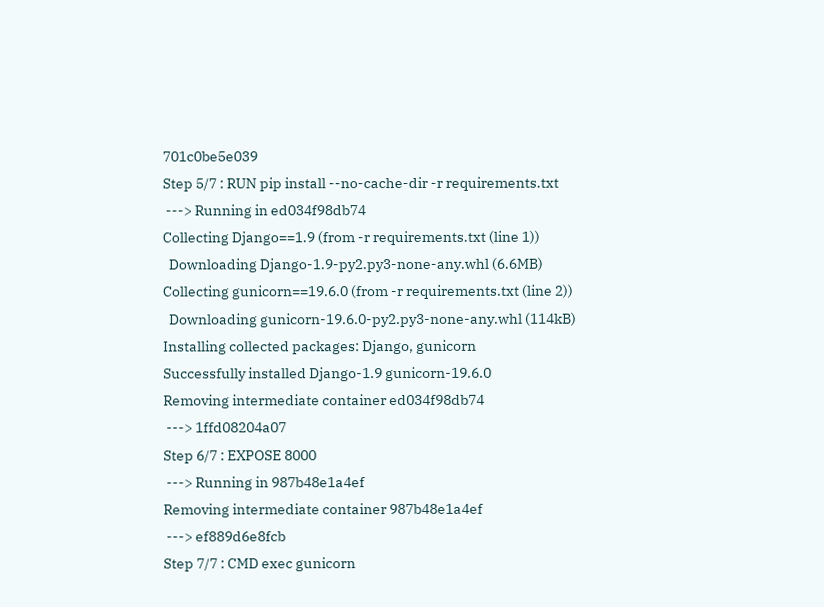701c0be5e039
Step 5/7 : RUN pip install --no-cache-dir -r requirements.txt
 ---> Running in ed034f98db74
Collecting Django==1.9 (from -r requirements.txt (line 1))
  Downloading Django-1.9-py2.py3-none-any.whl (6.6MB)
Collecting gunicorn==19.6.0 (from -r requirements.txt (line 2))
  Downloading gunicorn-19.6.0-py2.py3-none-any.whl (114kB)
Installing collected packages: Django, gunicorn
Successfully installed Django-1.9 gunicorn-19.6.0
Removing intermediate container ed034f98db74
 ---> 1ffd08204a07
Step 6/7 : EXPOSE 8000
 ---> Running in 987b48e1a4ef
Removing intermediate container 987b48e1a4ef
 ---> ef889d6e8fcb
Step 7/7 : CMD exec gunicorn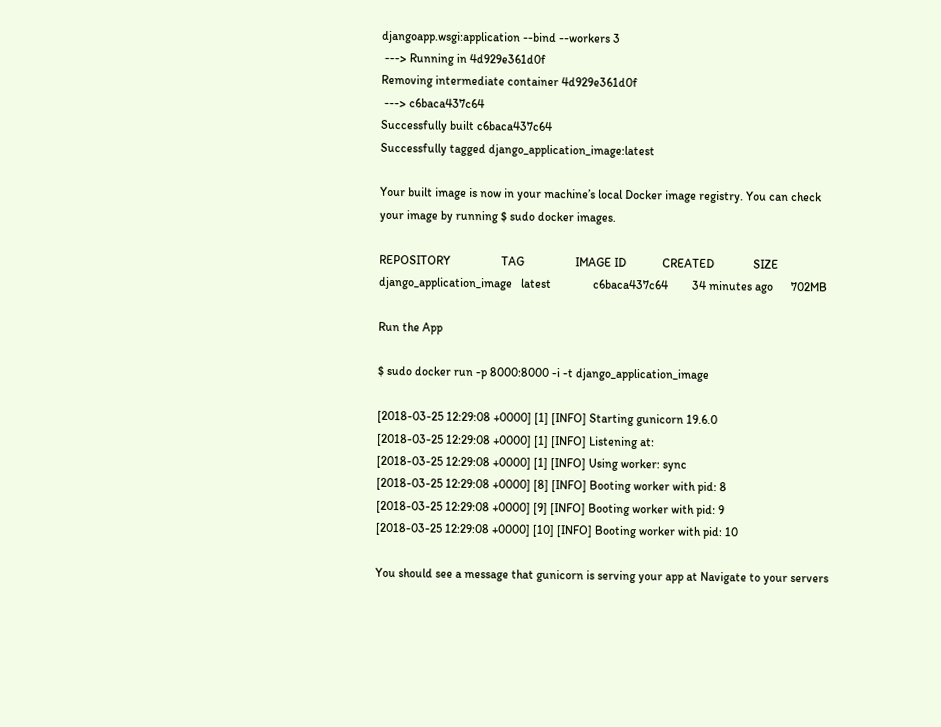djangoapp.wsgi:application --bind --workers 3
 ---> Running in 4d929e361d0f
Removing intermediate container 4d929e361d0f
 ---> c6baca437c64
Successfully built c6baca437c64
Successfully tagged django_application_image:latest

Your built image is now in your machine’s local Docker image registry. You can check your image by running $ sudo docker images.

REPOSITORY                 TAG                 IMAGE ID            CREATED             SIZE
django_application_image   latest              c6baca437c64        34 minutes ago      702MB

Run the App

$ sudo docker run -p 8000:8000 -i -t django_application_image

[2018-03-25 12:29:08 +0000] [1] [INFO] Starting gunicorn 19.6.0
[2018-03-25 12:29:08 +0000] [1] [INFO] Listening at:
[2018-03-25 12:29:08 +0000] [1] [INFO] Using worker: sync
[2018-03-25 12:29:08 +0000] [8] [INFO] Booting worker with pid: 8
[2018-03-25 12:29:08 +0000] [9] [INFO] Booting worker with pid: 9
[2018-03-25 12:29:08 +0000] [10] [INFO] Booting worker with pid: 10

You should see a message that gunicorn is serving your app at Navigate to your servers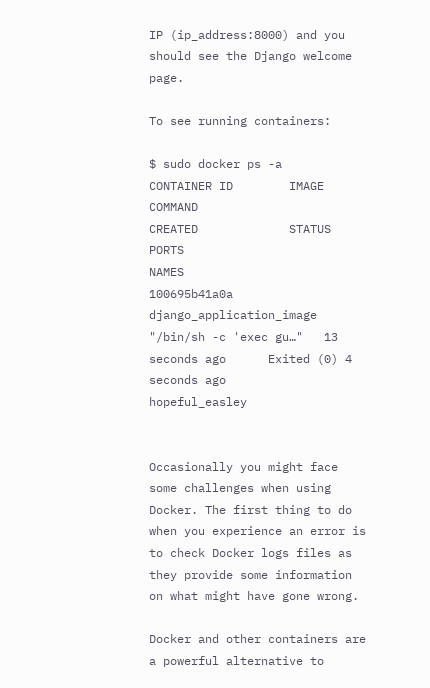IP (ip_address:8000) and you should see the Django welcome page.

To see running containers:

$ sudo docker ps -a
CONTAINER ID        IMAGE                      COMMAND                  CREATED             STATUS                           PORTS                            NAMES
100695b41a0a        django_application_image   "/bin/sh -c 'exec gu…"   13 seconds ago      Exited (0) 4 seconds ago                                          hopeful_easley


Occasionally you might face some challenges when using Docker. The first thing to do when you experience an error is to check Docker logs files as they provide some information on what might have gone wrong.

Docker and other containers are a powerful alternative to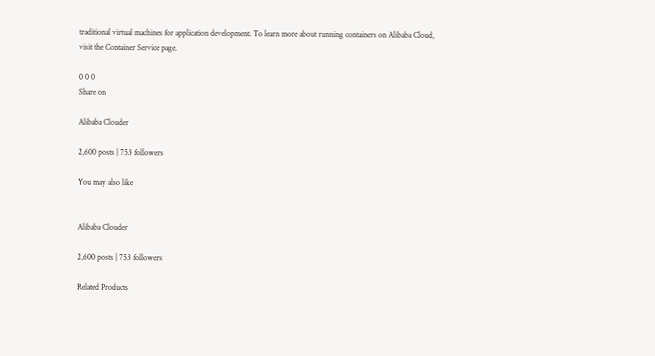traditional virtual machines for application development. To learn more about running containers on Alibaba Cloud, visit the Container Service page.

0 0 0
Share on

Alibaba Clouder

2,600 posts | 753 followers

You may also like


Alibaba Clouder

2,600 posts | 753 followers

Related Products